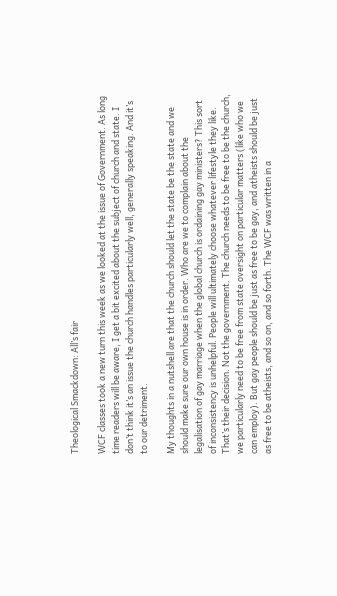Theological Smackdown: All’s fair

WCF classes took a new turn this week as we looked at the issue of Government. As long time readers will be aware, I get a bit excited about the subject of church and state. I don’t think it’s an issue the church handles particularly well, generally speaking. And it’s to our detriment.

My thoughts in a nutshell are that the church should let the state be the state and we should make sure our own house is in order. Who are we to complain about the legalisation of gay marriage when the global church is ordaining gay ministers? This sort of inconsistency is unhelpful. People will ultimately choose whatever lifestyle they like. That’s their decision. Not the government. The church needs to be free to be the church, we particularly need to be free from state oversight on particular matters (like who we can employ). But gay people should be just as free to be gay, and atheists should be just as free to be atheists, and so on, and so forth. The WCF was written in a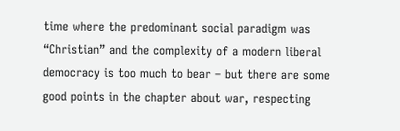time where the predominant social paradigm was “Christian” and the complexity of a modern liberal democracy is too much to bear – but there are some good points in the chapter about war, respecting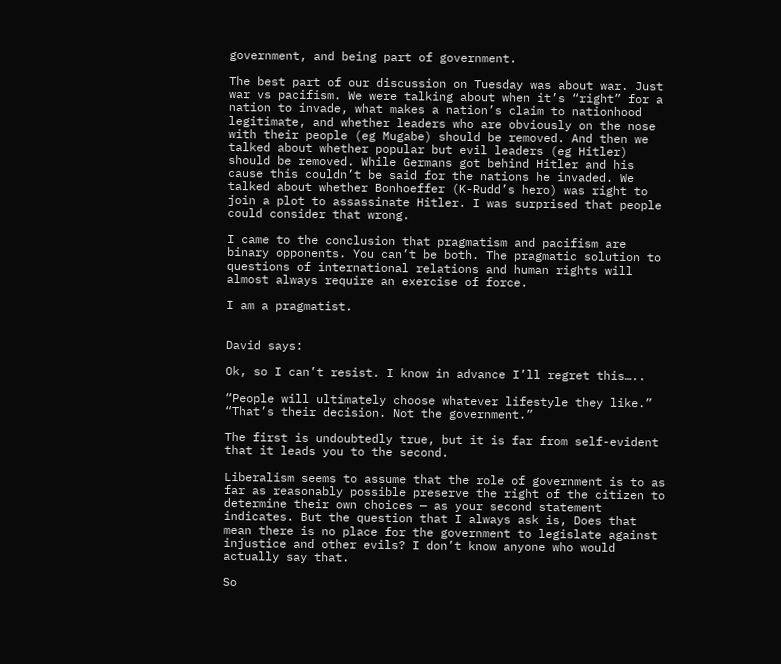government, and being part of government.

The best part of our discussion on Tuesday was about war. Just war vs pacifism. We were talking about when it’s “right” for a nation to invade, what makes a nation’s claim to nationhood legitimate, and whether leaders who are obviously on the nose with their people (eg Mugabe) should be removed. And then we talked about whether popular but evil leaders (eg Hitler) should be removed. While Germans got behind Hitler and his cause this couldn’t be said for the nations he invaded. We talked about whether Bonhoeffer (K-Rudd’s hero) was right to join a plot to assassinate Hitler. I was surprised that people could consider that wrong.

I came to the conclusion that pragmatism and pacifism are binary opponents. You can’t be both. The pragmatic solution to questions of international relations and human rights will almost always require an exercise of force.

I am a pragmatist.


David says:

Ok, so I can’t resist. I know in advance I’ll regret this…..

“People will ultimately choose whatever lifestyle they like.”
“That’s their decision. Not the government.”

The first is undoubtedly true, but it is far from self-evident that it leads you to the second.

Liberalism seems to assume that the role of government is to as far as reasonably possible preserve the right of the citizen to determine their own choices — as your second statement indicates. But the question that I always ask is, Does that mean there is no place for the government to legislate against injustice and other evils? I don’t know anyone who would actually say that.

So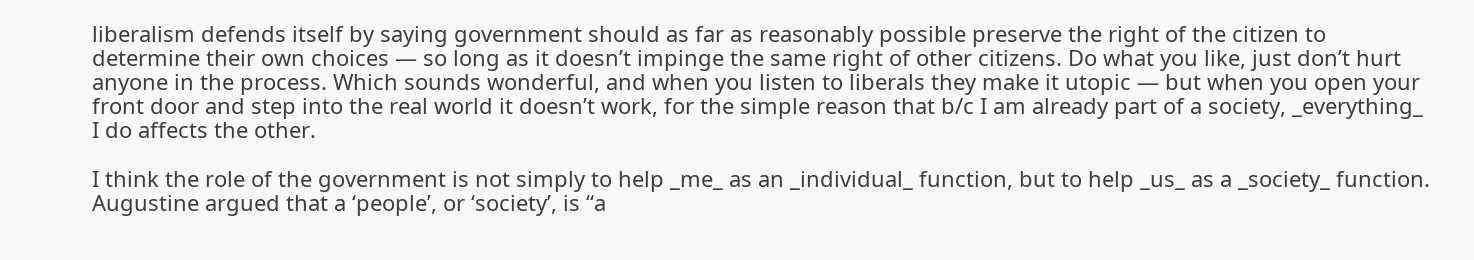liberalism defends itself by saying government should as far as reasonably possible preserve the right of the citizen to determine their own choices — so long as it doesn’t impinge the same right of other citizens. Do what you like, just don’t hurt anyone in the process. Which sounds wonderful, and when you listen to liberals they make it utopic — but when you open your front door and step into the real world it doesn’t work, for the simple reason that b/c I am already part of a society, _everything_ I do affects the other.

I think the role of the government is not simply to help _me_ as an _individual_ function, but to help _us_ as a _society_ function. Augustine argued that a ‘people’, or ‘society’, is “a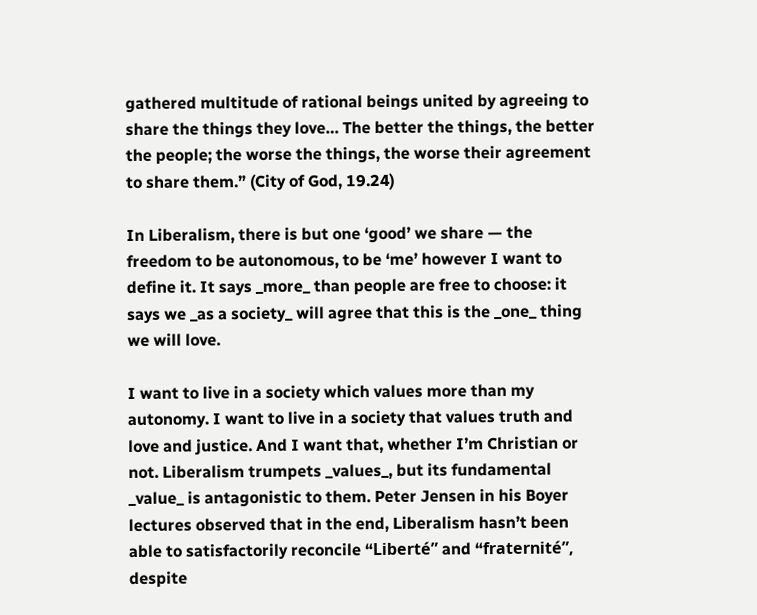gathered multitude of rational beings united by agreeing to share the things they love… The better the things, the better the people; the worse the things, the worse their agreement to share them.” (City of God, 19.24)

In Liberalism, there is but one ‘good’ we share — the freedom to be autonomous, to be ‘me’ however I want to define it. It says _more_ than people are free to choose: it says we _as a society_ will agree that this is the _one_ thing we will love.

I want to live in a society which values more than my autonomy. I want to live in a society that values truth and love and justice. And I want that, whether I’m Christian or not. Liberalism trumpets _values_, but its fundamental _value_ is antagonistic to them. Peter Jensen in his Boyer lectures observed that in the end, Liberalism hasn’t been able to satisfactorily reconcile “Liberté” and “fraternité”, despite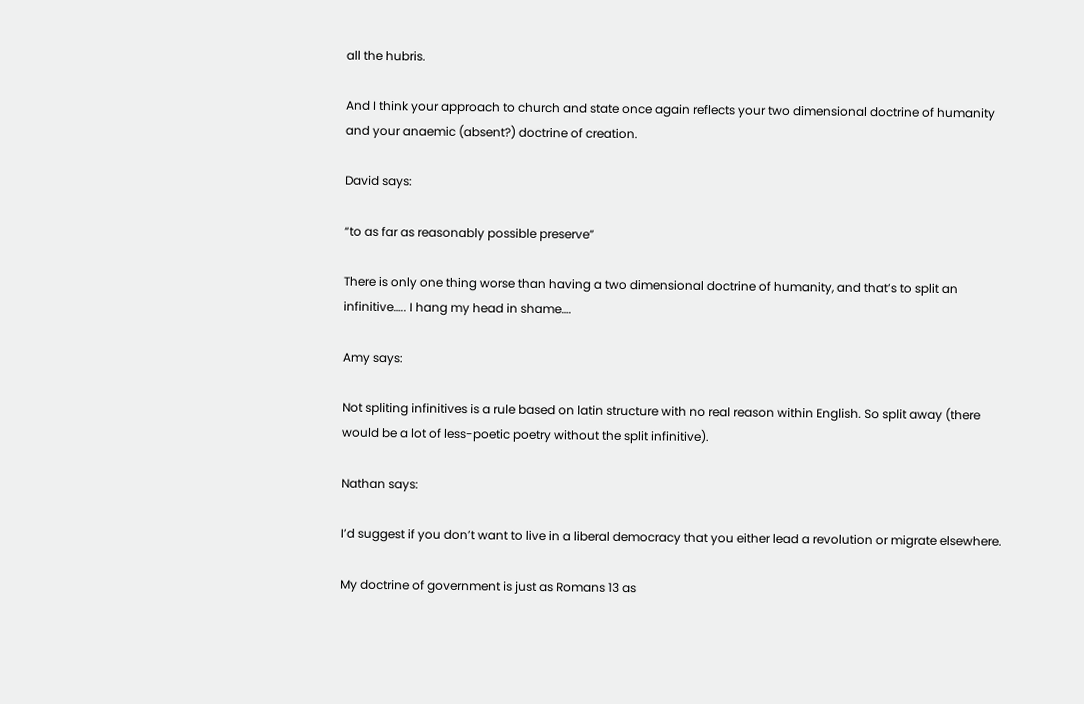all the hubris.

And I think your approach to church and state once again reflects your two dimensional doctrine of humanity and your anaemic (absent?) doctrine of creation.

David says:

“to as far as reasonably possible preserve”

There is only one thing worse than having a two dimensional doctrine of humanity, and that’s to split an infinitive….. I hang my head in shame….

Amy says:

Not spliting infinitives is a rule based on latin structure with no real reason within English. So split away (there would be a lot of less-poetic poetry without the split infinitive).

Nathan says:

I’d suggest if you don’t want to live in a liberal democracy that you either lead a revolution or migrate elsewhere.

My doctrine of government is just as Romans 13 as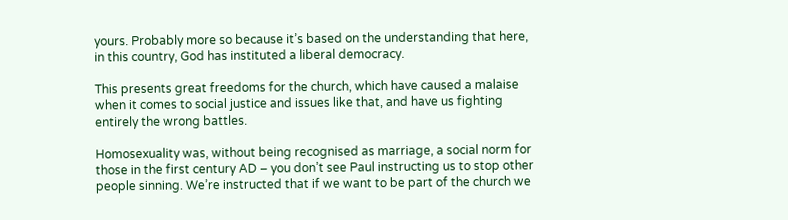yours. Probably more so because it’s based on the understanding that here, in this country, God has instituted a liberal democracy.

This presents great freedoms for the church, which have caused a malaise when it comes to social justice and issues like that, and have us fighting entirely the wrong battles.

Homosexuality was, without being recognised as marriage, a social norm for those in the first century AD – you don’t see Paul instructing us to stop other people sinning. We’re instructed that if we want to be part of the church we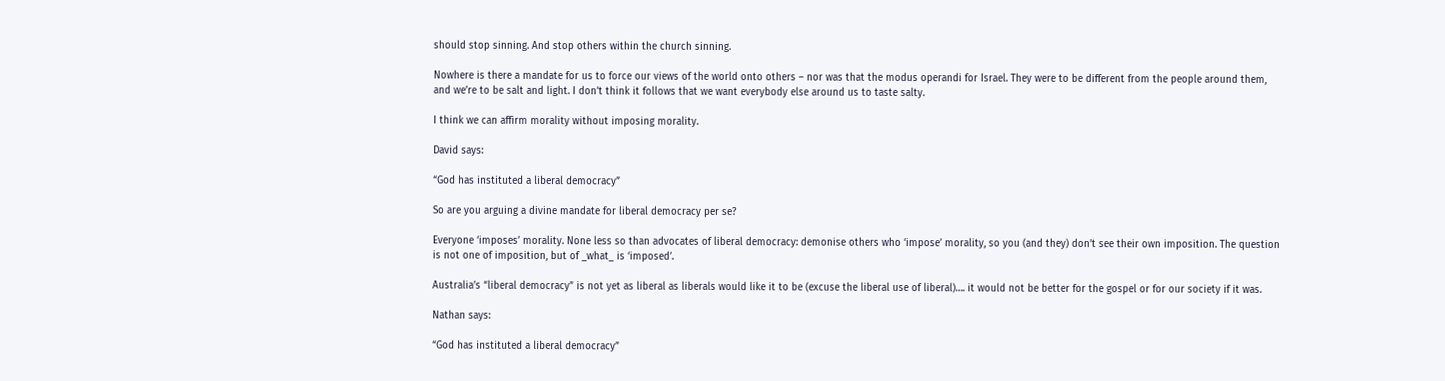should stop sinning. And stop others within the church sinning.

Nowhere is there a mandate for us to force our views of the world onto others – nor was that the modus operandi for Israel. They were to be different from the people around them, and we’re to be salt and light. I don’t think it follows that we want everybody else around us to taste salty.

I think we can affirm morality without imposing morality.

David says:

“God has instituted a liberal democracy”

So are you arguing a divine mandate for liberal democracy per se?

Everyone ‘imposes’ morality. None less so than advocates of liberal democracy: demonise others who ‘impose’ morality, so you (and they) don’t see their own imposition. The question is not one of imposition, but of _what_ is ‘imposed’.

Australia’s “liberal democracy” is not yet as liberal as liberals would like it to be (excuse the liberal use of liberal)…. it would not be better for the gospel or for our society if it was.

Nathan says:

“God has instituted a liberal democracy”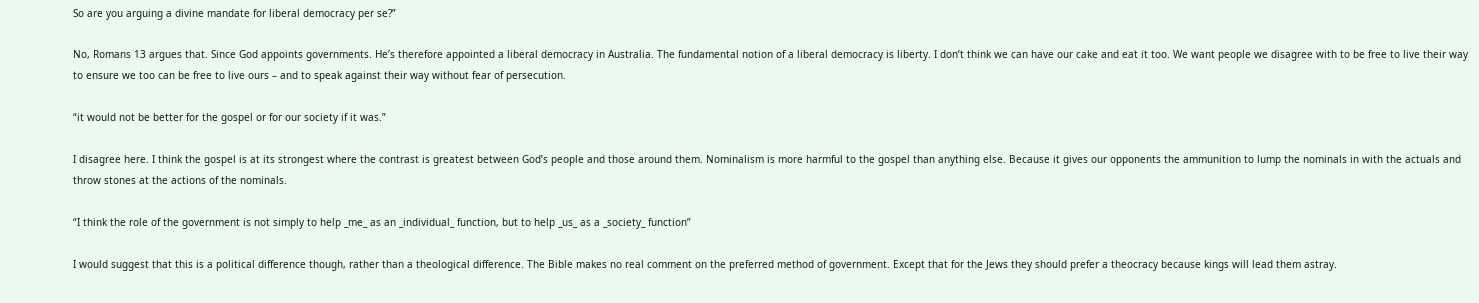So are you arguing a divine mandate for liberal democracy per se?”

No, Romans 13 argues that. Since God appoints governments. He’s therefore appointed a liberal democracy in Australia. The fundamental notion of a liberal democracy is liberty. I don’t think we can have our cake and eat it too. We want people we disagree with to be free to live their way to ensure we too can be free to live ours – and to speak against their way without fear of persecution.

“it would not be better for the gospel or for our society if it was.”

I disagree here. I think the gospel is at its strongest where the contrast is greatest between God’s people and those around them. Nominalism is more harmful to the gospel than anything else. Because it gives our opponents the ammunition to lump the nominals in with the actuals and throw stones at the actions of the nominals.

“I think the role of the government is not simply to help _me_ as an _individual_ function, but to help _us_ as a _society_ function”

I would suggest that this is a political difference though, rather than a theological difference. The Bible makes no real comment on the preferred method of government. Except that for the Jews they should prefer a theocracy because kings will lead them astray.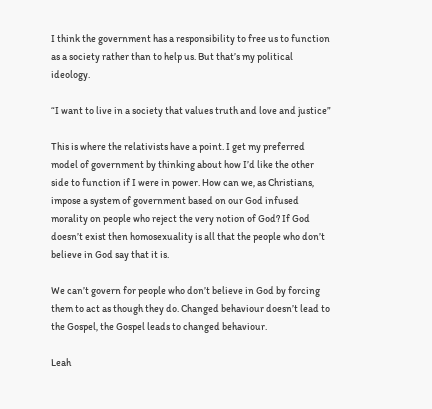I think the government has a responsibility to free us to function as a society rather than to help us. But that’s my political ideology.

“I want to live in a society that values truth and love and justice”

This is where the relativists have a point. I get my preferred model of government by thinking about how I’d like the other side to function if I were in power. How can we, as Christians, impose a system of government based on our God infused morality on people who reject the very notion of God? If God doesn’t exist then homosexuality is all that the people who don’t believe in God say that it is.

We can’t govern for people who don’t believe in God by forcing them to act as though they do. Changed behaviour doesn’t lead to the Gospel, the Gospel leads to changed behaviour.

Leah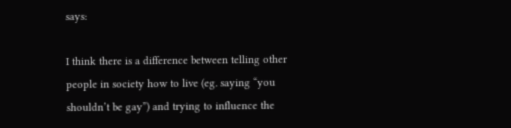says:

I think there is a difference between telling other people in society how to live (eg. saying “you shouldn’t be gay”) and trying to influence the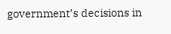government’s decisions in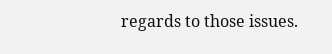regards to those issues.